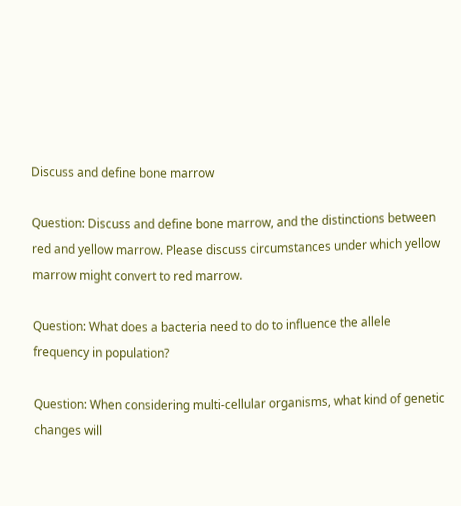Discuss and define bone marrow

Question: Discuss and define bone marrow, and the distinctions between red and yellow marrow. Please discuss circumstances under which yellow marrow might convert to red marrow.

Question: What does a bacteria need to do to influence the allele frequency in population?

Question: When considering multi-cellular organisms, what kind of genetic changes will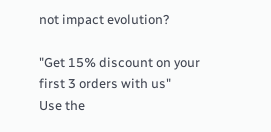not impact evolution?

"Get 15% discount on your first 3 orders with us"
Use the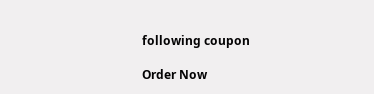following coupon

Order Now